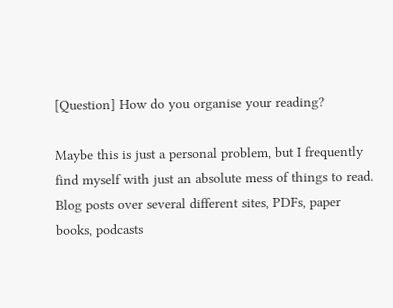[Question] How do you organise your reading?

Maybe this is just a personal problem, but I frequently find myself with just an absolute mess of things to read. Blog posts over several different sites, PDFs, paper books, podcasts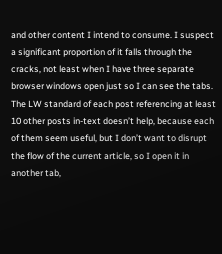and other content I intend to consume. I suspect a significant proportion of it falls through the cracks, not least when I have three separate browser windows open just so I can see the tabs. The LW standard of each post referencing at least 10 other posts in-text doesn’t help, because each of them seem useful, but I don’t want to disrupt the flow of the current article, so I open it in another tab,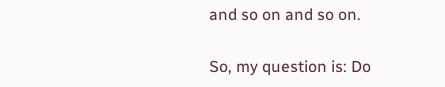and so on and so on.

So, my question is: Do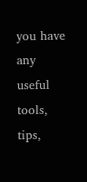you have any useful tools, tips,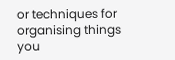or techniques for organising things you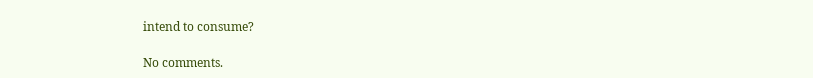intend to consume?

No comments.